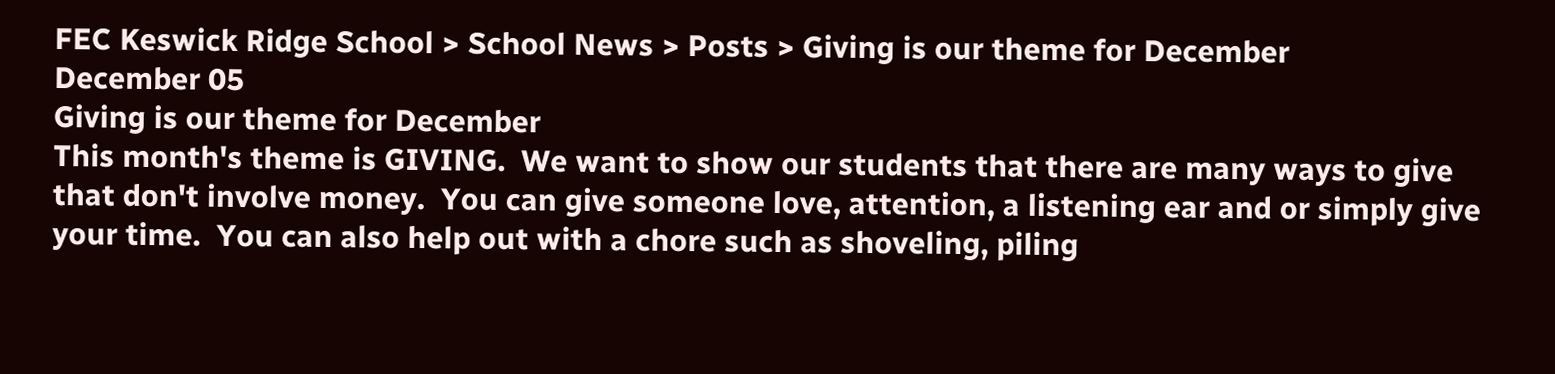FEC Keswick Ridge School > School News > Posts > Giving is our theme for December
December 05
Giving is our theme for December
This month's theme is GIVING.  We want to show our students that there are many ways to give that don't involve money.  You can give someone love, attention, a listening ear and or simply give your time.  You can also help out with a chore such as shoveling, piling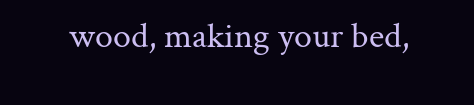wood, making your bed,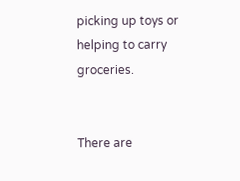picking up toys or helping to carry groceries.


There are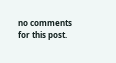no comments for this post.